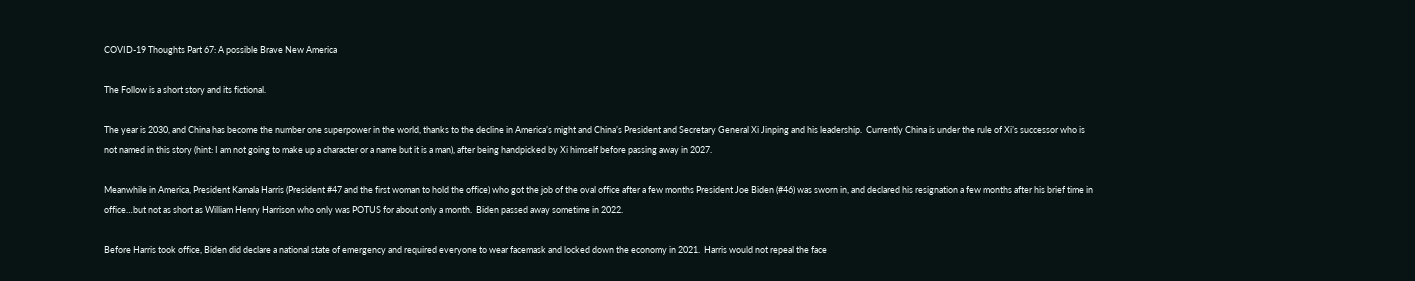COVID-19 Thoughts Part 67: A possible Brave New America

The Follow is a short story and its fictional.

The year is 2030, and China has become the number one superpower in the world, thanks to the decline in America’s might and China’s President and Secretary General Xi Jinping and his leadership.  Currently China is under the rule of Xi’s successor who is not named in this story (hint: I am not going to make up a character or a name but it is a man), after being handpicked by Xi himself before passing away in 2027.

Meanwhile in America, President Kamala Harris (President #47 and the first woman to hold the office) who got the job of the oval office after a few months President Joe Biden (#46) was sworn in, and declared his resignation a few months after his brief time in office…but not as short as William Henry Harrison who only was POTUS for about only a month.  Biden passed away sometime in 2022.

Before Harris took office, Biden did declare a national state of emergency and required everyone to wear facemask and locked down the economy in 2021.  Harris would not repeal the face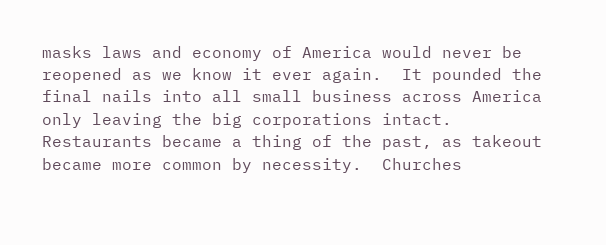masks laws and economy of America would never be reopened as we know it ever again.  It pounded the final nails into all small business across America only leaving the big corporations intact.   Restaurants became a thing of the past, as takeout became more common by necessity.  Churches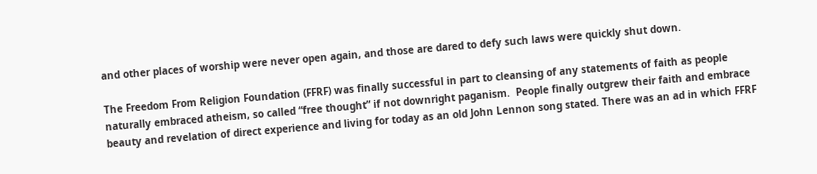and other places of worship were never open again, and those are dared to defy such laws were quickly shut down.

The Freedom From Religion Foundation (FFRF) was finally successful in part to cleansing of any statements of faith as people naturally embraced atheism, so called “free thought” if not downright paganism.  People finally outgrew their faith and embrace beauty and revelation of direct experience and living for today as an old John Lennon song stated. There was an ad in which FFRF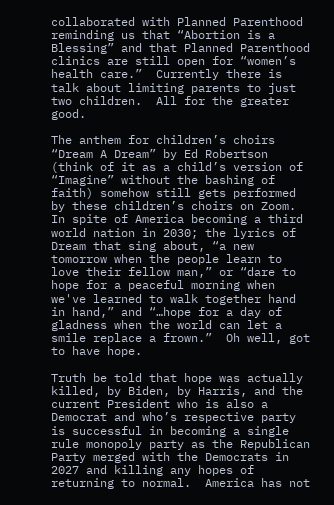collaborated with Planned Parenthood reminding us that “Abortion is a Blessing” and that Planned Parenthood clinics are still open for “women’s health care.”  Currently there is talk about limiting parents to just two children.  All for the greater good.

The anthem for children’s choirs “Dream A Dream” by Ed Robertson (think of it as a child’s version of “Imagine” without the bashing of faith) somehow still gets performed by these children’s choirs on Zoom.  In spite of America becoming a third world nation in 2030; the lyrics of Dream that sing about, “a new tomorrow when the people learn to love their fellow man,” or “dare to hope for a peaceful morning when we've learned to walk together hand in hand,” and “…hope for a day of gladness when the world can let a smile replace a frown.”  Oh well, got to have hope.

Truth be told that hope was actually killed, by Biden, by Harris, and the current President who is also a Democrat and who’s respective party is successful in becoming a single rule monopoly party as the Republican Party merged with the Democrats in 2027 and killing any hopes of returning to normal.  America has not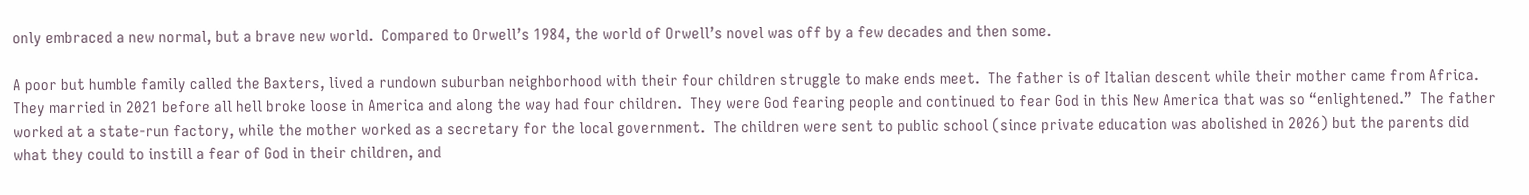only embraced a new normal, but a brave new world.  Compared to Orwell’s 1984, the world of Orwell’s novel was off by a few decades and then some.

A poor but humble family called the Baxters, lived a rundown suburban neighborhood with their four children struggle to make ends meet.  The father is of Italian descent while their mother came from Africa.  They married in 2021 before all hell broke loose in America and along the way had four children.  They were God fearing people and continued to fear God in this New America that was so “enlightened.”  The father worked at a state-run factory, while the mother worked as a secretary for the local government.  The children were sent to public school (since private education was abolished in 2026) but the parents did what they could to instill a fear of God in their children, and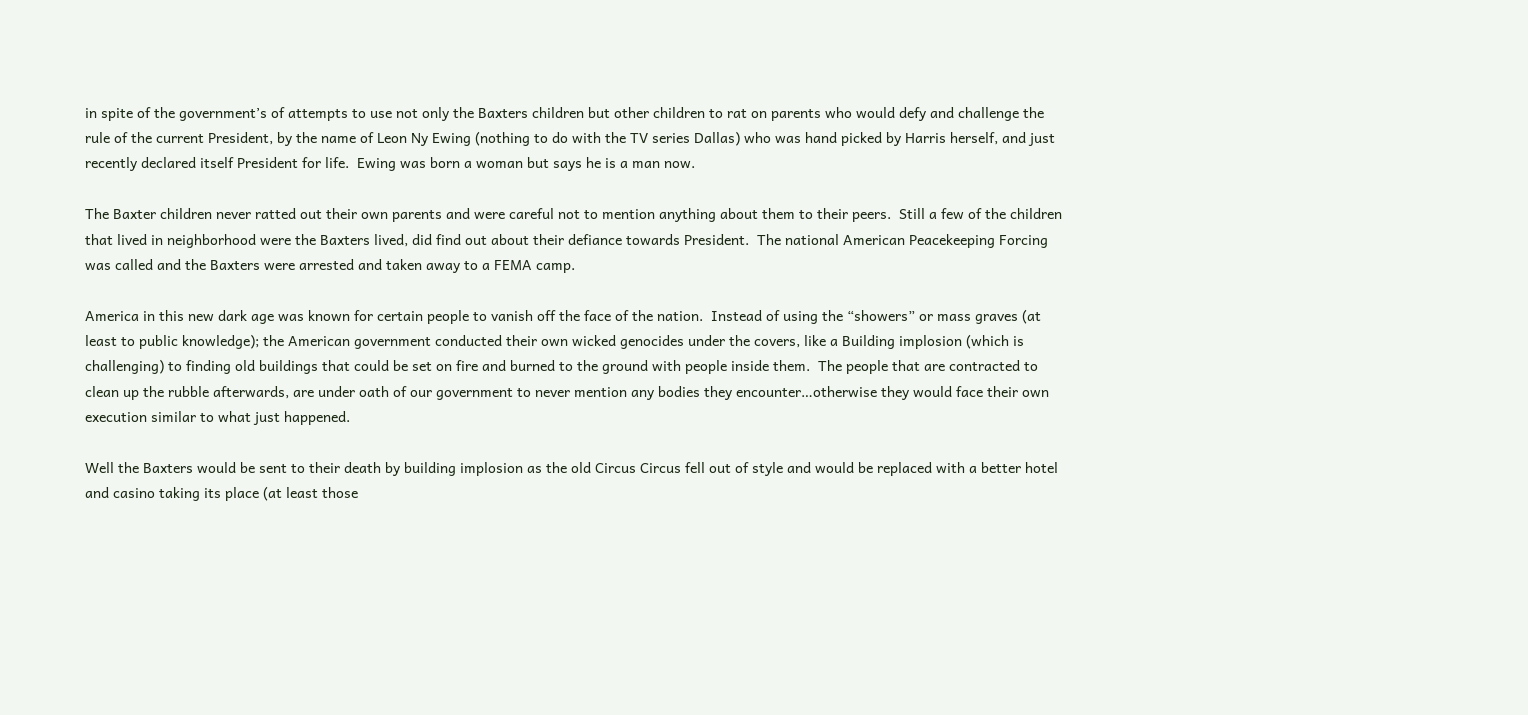in spite of the government’s of attempts to use not only the Baxters children but other children to rat on parents who would defy and challenge the rule of the current President, by the name of Leon Ny Ewing (nothing to do with the TV series Dallas) who was hand picked by Harris herself, and just recently declared itself President for life.  Ewing was born a woman but says he is a man now.

The Baxter children never ratted out their own parents and were careful not to mention anything about them to their peers.  Still a few of the children that lived in neighborhood were the Baxters lived, did find out about their defiance towards President.  The national American Peacekeeping Forcing was called and the Baxters were arrested and taken away to a FEMA camp.

America in this new dark age was known for certain people to vanish off the face of the nation.  Instead of using the “showers” or mass graves (at least to public knowledge); the American government conducted their own wicked genocides under the covers, like a Building implosion (which is challenging) to finding old buildings that could be set on fire and burned to the ground with people inside them.  The people that are contracted to clean up the rubble afterwards, are under oath of our government to never mention any bodies they encounter…otherwise they would face their own execution similar to what just happened.

Well the Baxters would be sent to their death by building implosion as the old Circus Circus fell out of style and would be replaced with a better hotel and casino taking its place (at least those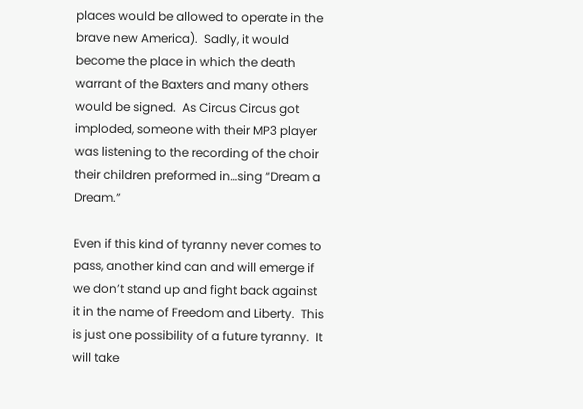places would be allowed to operate in the brave new America).  Sadly, it would become the place in which the death warrant of the Baxters and many others would be signed.  As Circus Circus got imploded, someone with their MP3 player was listening to the recording of the choir their children preformed in…sing “Dream a Dream.”

Even if this kind of tyranny never comes to pass, another kind can and will emerge if we don’t stand up and fight back against it in the name of Freedom and Liberty.  This is just one possibility of a future tyranny.  It will take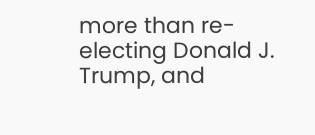more than re-electing Donald J. Trump, and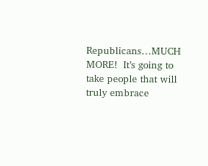Republicans…MUCH MORE!  It’s going to take people that will truly embrace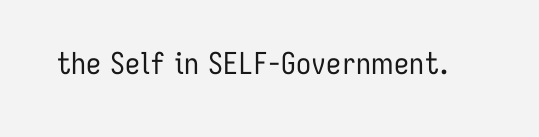the Self in SELF-Government.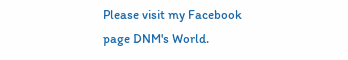Please visit my Facebook page DNM's World.